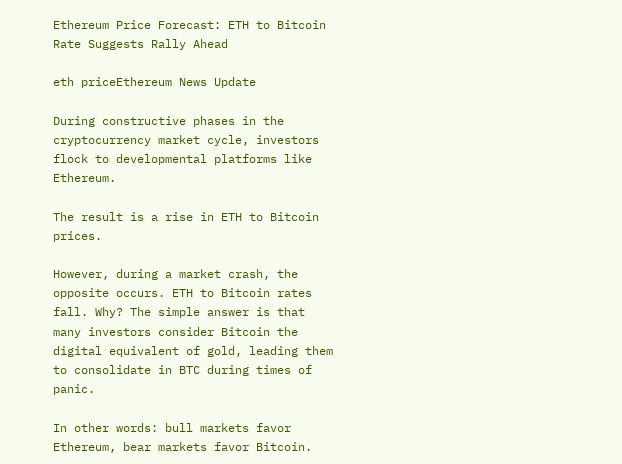Ethereum Price Forecast: ETH to Bitcoin Rate Suggests Rally Ahead

eth priceEthereum News Update

During constructive phases in the cryptocurrency market cycle, investors flock to developmental platforms like Ethereum.

The result is a rise in ETH to Bitcoin prices.

However, during a market crash, the opposite occurs. ETH to Bitcoin rates fall. Why? The simple answer is that many investors consider Bitcoin the digital equivalent of gold, leading them to consolidate in BTC during times of panic.

In other words: bull markets favor Ethereum, bear markets favor Bitcoin.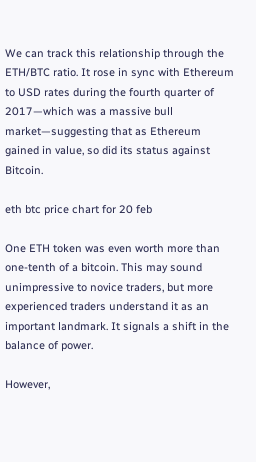We can track this relationship through the ETH/BTC ratio. It rose in sync with Ethereum to USD rates during the fourth quarter of 2017—which was a massive bull market—suggesting that as Ethereum gained in value, so did its status against Bitcoin.

eth btc price chart for 20 feb

One ETH token was even worth more than one-tenth of a bitcoin. This may sound unimpressive to novice traders, but more experienced traders understand it as an important landmark. It signals a shift in the balance of power.

However,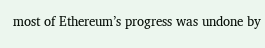most of Ethereum’s progress was undone by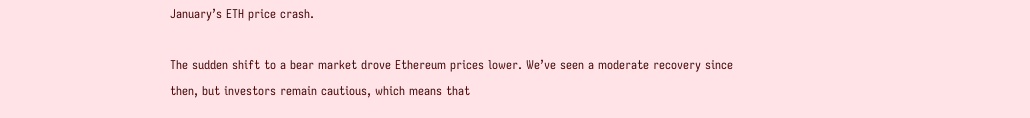January’s ETH price crash.

The sudden shift to a bear market drove Ethereum prices lower. We’ve seen a moderate recovery since then, but investors remain cautious, which means that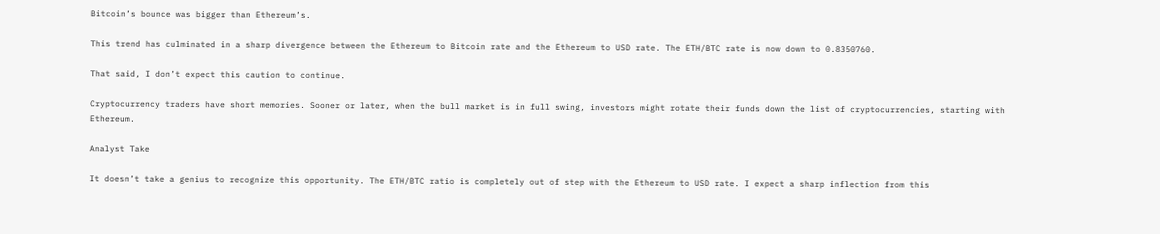Bitcoin’s bounce was bigger than Ethereum’s.

This trend has culminated in a sharp divergence between the Ethereum to Bitcoin rate and the Ethereum to USD rate. The ETH/BTC rate is now down to 0.8350760.

That said, I don’t expect this caution to continue.

Cryptocurrency traders have short memories. Sooner or later, when the bull market is in full swing, investors might rotate their funds down the list of cryptocurrencies, starting with Ethereum.

Analyst Take

It doesn’t take a genius to recognize this opportunity. The ETH/BTC ratio is completely out of step with the Ethereum to USD rate. I expect a sharp inflection from this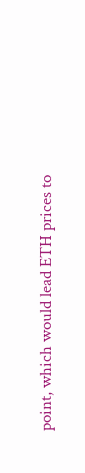point, which would lead ETH prices to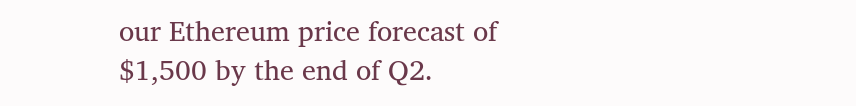our Ethereum price forecast of $1,500 by the end of Q2.